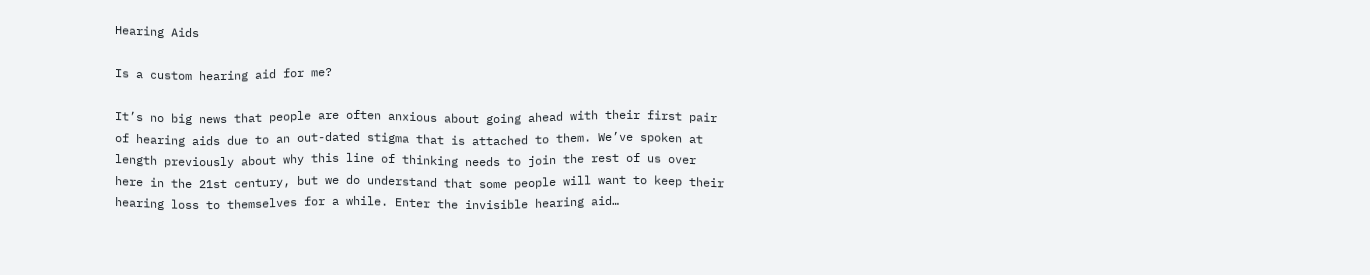Hearing Aids

Is a custom hearing aid for me?

It’s no big news that people are often anxious about going ahead with their first pair of hearing aids due to an out-dated stigma that is attached to them. We’ve spoken at length previously about why this line of thinking needs to join the rest of us over here in the 21st century, but we do understand that some people will want to keep their hearing loss to themselves for a while. Enter the invisible hearing aid…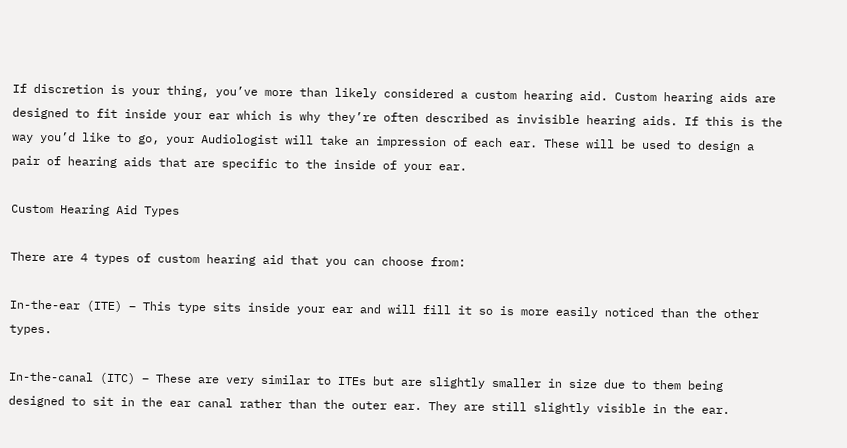If discretion is your thing, you’ve more than likely considered a custom hearing aid. Custom hearing aids are designed to fit inside your ear which is why they’re often described as invisible hearing aids. If this is the way you’d like to go, your Audiologist will take an impression of each ear. These will be used to design a pair of hearing aids that are specific to the inside of your ear.

Custom Hearing Aid Types

There are 4 types of custom hearing aid that you can choose from:

In-the-ear (ITE) – This type sits inside your ear and will fill it so is more easily noticed than the other types.

In-the-canal (ITC) – These are very similar to ITEs but are slightly smaller in size due to them being designed to sit in the ear canal rather than the outer ear. They are still slightly visible in the ear.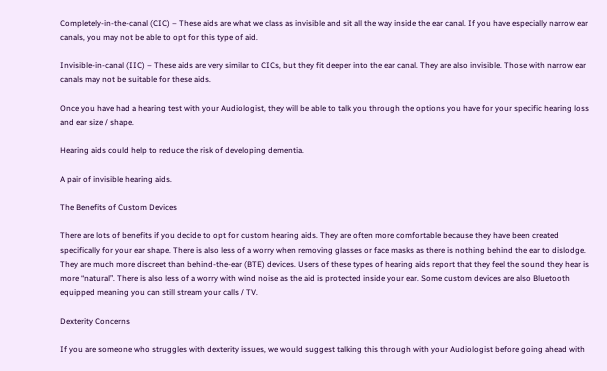Completely-in-the-canal (CIC) – These aids are what we class as invisible and sit all the way inside the ear canal. If you have especially narrow ear canals, you may not be able to opt for this type of aid.

Invisible-in-canal (IIC) – These aids are very similar to CICs, but they fit deeper into the ear canal. They are also invisible. Those with narrow ear canals may not be suitable for these aids.

Once you have had a hearing test with your Audiologist, they will be able to talk you through the options you have for your specific hearing loss and ear size / shape.

Hearing aids could help to reduce the risk of developing dementia.

A pair of invisible hearing aids.

The Benefits of Custom Devices

There are lots of benefits if you decide to opt for custom hearing aids. They are often more comfortable because they have been created specifically for your ear shape. There is also less of a worry when removing glasses or face masks as there is nothing behind the ear to dislodge. They are much more discreet than behind-the-ear (BTE) devices. Users of these types of hearing aids report that they feel the sound they hear is more “natural”. There is also less of a worry with wind noise as the aid is protected inside your ear. Some custom devices are also Bluetooth equipped meaning you can still stream your calls / TV.

Dexterity Concerns

If you are someone who struggles with dexterity issues, we would suggest talking this through with your Audiologist before going ahead with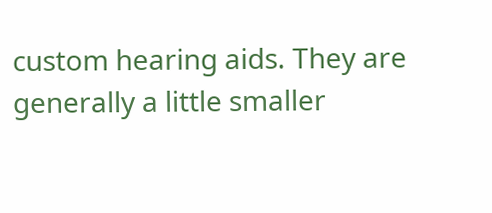custom hearing aids. They are generally a little smaller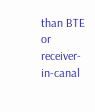than BTE or receiver-in-canal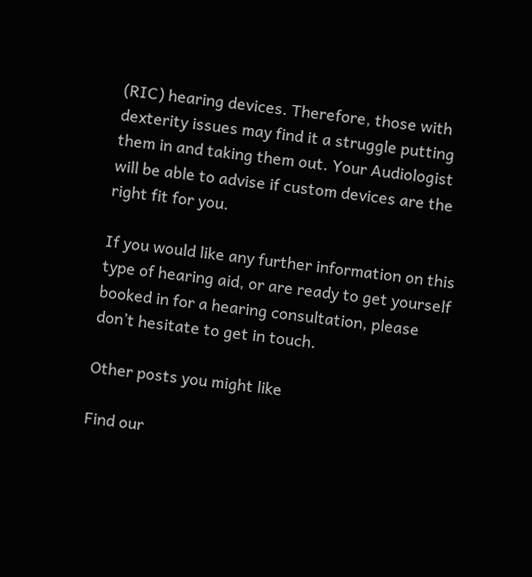(RIC) hearing devices. Therefore, those with dexterity issues may find it a struggle putting them in and taking them out. Your Audiologist will be able to advise if custom devices are the right fit for you.

If you would like any further information on this type of hearing aid, or are ready to get yourself booked in for a hearing consultation, please don’t hesitate to get in touch.

Other posts you might like

Find our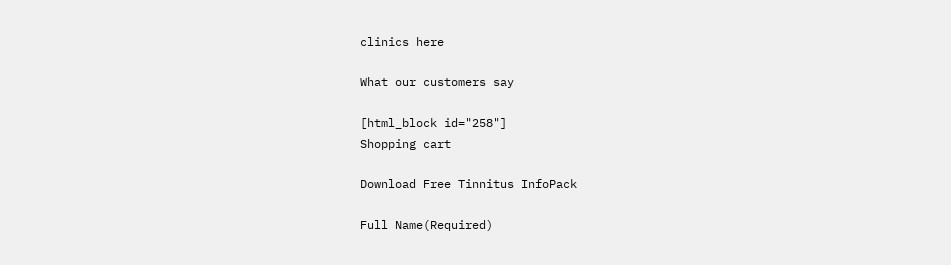clinics here

What our customers say

[html_block id="258"]
Shopping cart

Download Free Tinnitus InfoPack

Full Name(Required)